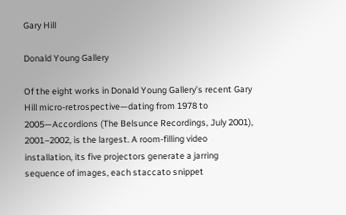Gary Hill

Donald Young Gallery

Of the eight works in Donald Young Gallery’s recent Gary Hill micro-retrospective—dating from 1978 to 2005—Accordions (The Belsunce Recordings, July 2001), 2001–2002, is the largest. A room-filling video installation, its five projectors generate a jarring sequence of images, each staccato snippet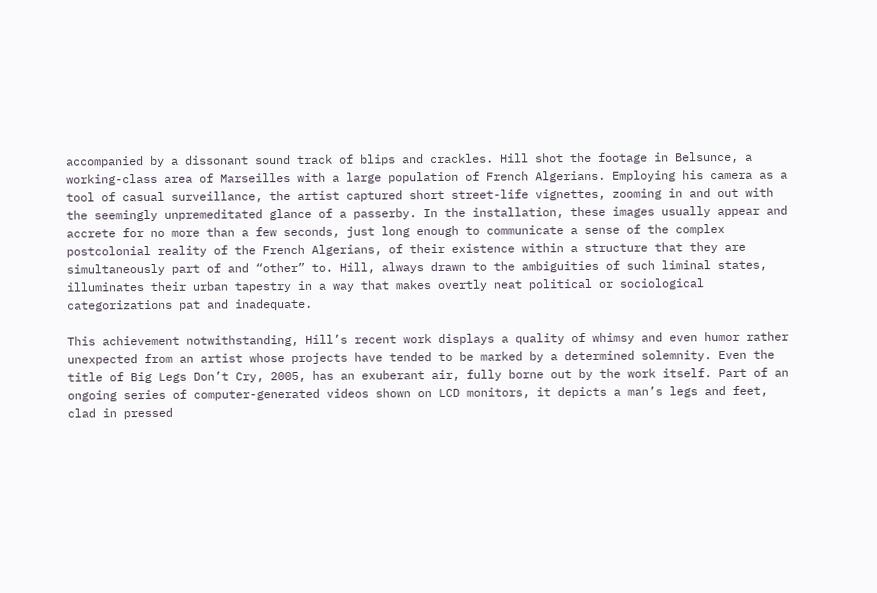accompanied by a dissonant sound track of blips and crackles. Hill shot the footage in Belsunce, a working-class area of Marseilles with a large population of French Algerians. Employing his camera as a tool of casual surveillance, the artist captured short street-life vignettes, zooming in and out with the seemingly unpremeditated glance of a passerby. In the installation, these images usually appear and accrete for no more than a few seconds, just long enough to communicate a sense of the complex postcolonial reality of the French Algerians, of their existence within a structure that they are simultaneously part of and “other” to. Hill, always drawn to the ambiguities of such liminal states, illuminates their urban tapestry in a way that makes overtly neat political or sociological categorizations pat and inadequate.

This achievement notwithstanding, Hill’s recent work displays a quality of whimsy and even humor rather unexpected from an artist whose projects have tended to be marked by a determined solemnity. Even the title of Big Legs Don’t Cry, 2005, has an exuberant air, fully borne out by the work itself. Part of an ongoing series of computer-generated videos shown on LCD monitors, it depicts a man’s legs and feet, clad in pressed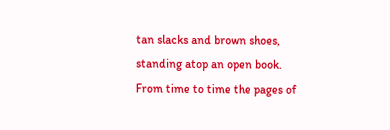tan slacks and brown shoes, standing atop an open book. From time to time the pages of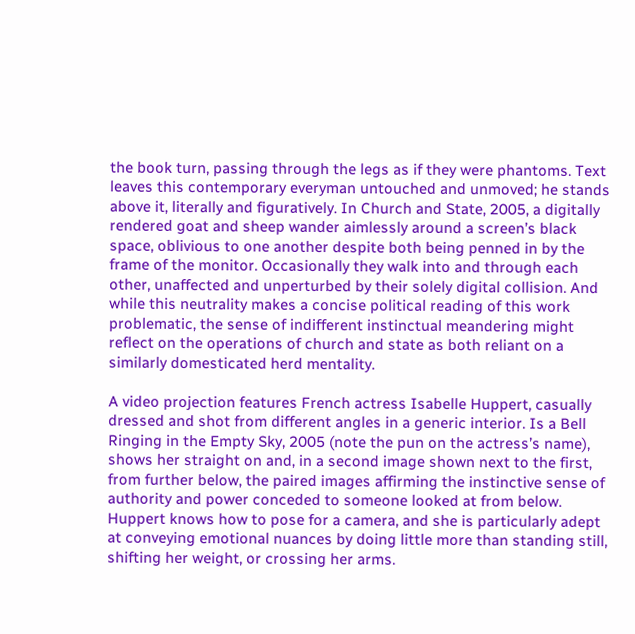the book turn, passing through the legs as if they were phantoms. Text leaves this contemporary everyman untouched and unmoved; he stands above it, literally and figuratively. In Church and State, 2005, a digitally rendered goat and sheep wander aimlessly around a screen’s black space, oblivious to one another despite both being penned in by the frame of the monitor. Occasionally they walk into and through each other, unaffected and unperturbed by their solely digital collision. And while this neutrality makes a concise political reading of this work problematic, the sense of indifferent instinctual meandering might reflect on the operations of church and state as both reliant on a similarly domesticated herd mentality.

A video projection features French actress Isabelle Huppert, casually dressed and shot from different angles in a generic interior. Is a Bell Ringing in the Empty Sky, 2005 (note the pun on the actress’s name), shows her straight on and, in a second image shown next to the first, from further below, the paired images affirming the instinctive sense of authority and power conceded to someone looked at from below. Huppert knows how to pose for a camera, and she is particularly adept at conveying emotional nuances by doing little more than standing still, shifting her weight, or crossing her arms.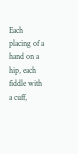Each placing of a hand on a hip, each fiddle with a cuff,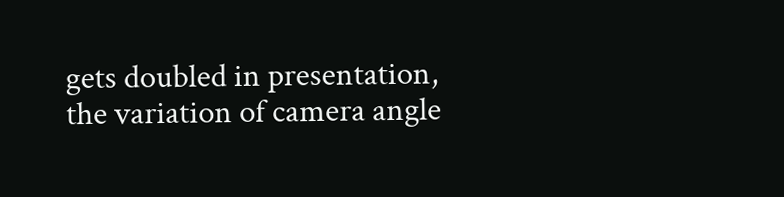gets doubled in presentation, the variation of camera angle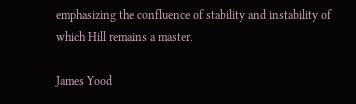emphasizing the confluence of stability and instability of which Hill remains a master.

James Yood